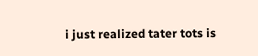i just realized tater tots is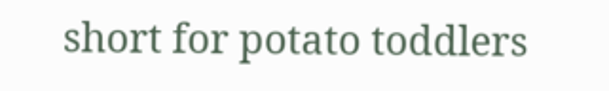short for potato toddlers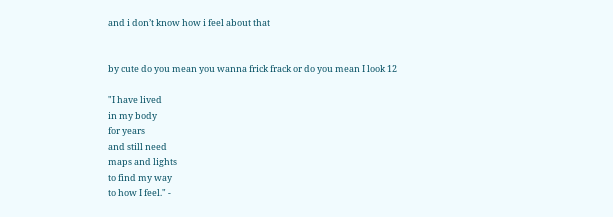and i don’t know how i feel about that


by cute do you mean you wanna frick frack or do you mean I look 12

"I have lived
in my body
for years
and still need
maps and lights
to find my way
to how I feel." -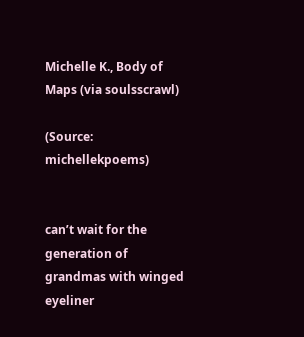Michelle K., Body of Maps (via soulsscrawl)

(Source: michellekpoems)


can’t wait for the generation of grandmas with winged eyeliner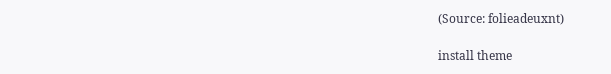(Source: folieadeuxnt)

install theme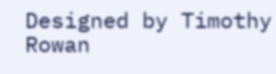Designed by Timothy Rowan